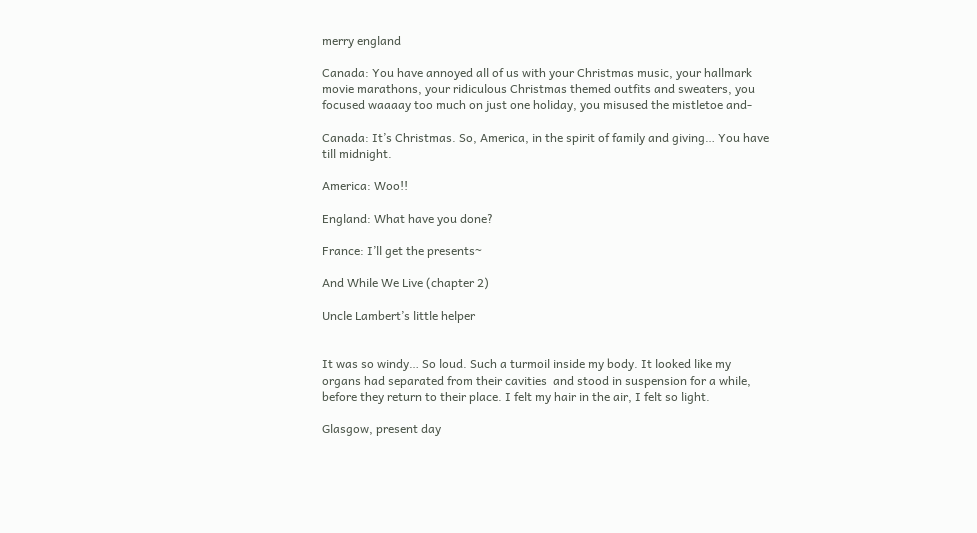merry england

Canada: You have annoyed all of us with your Christmas music, your hallmark movie marathons, your ridiculous Christmas themed outfits and sweaters, you focused waaaay too much on just one holiday, you misused the mistletoe and-

Canada: It’s Christmas. So, America, in the spirit of family and giving… You have till midnight.

America: Woo!!

England: What have you done?

France: I’ll get the presents~

And While We Live (chapter 2)

Uncle Lambert’s little helper


It was so windy… So loud. Such a turmoil inside my body. It looked like my organs had separated from their cavities  and stood in suspension for a while, before they return to their place. I felt my hair in the air, I felt so light.

Glasgow, present day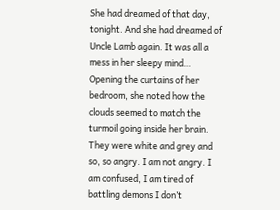She had dreamed of that day, tonight. And she had dreamed of Uncle Lamb again. It was all a mess in her sleepy mind… Opening the curtains of her bedroom, she noted how the clouds seemed to match the turmoil going inside her brain. They were white and grey and so, so angry. I am not angry. I am confused, I am tired of battling demons I don’t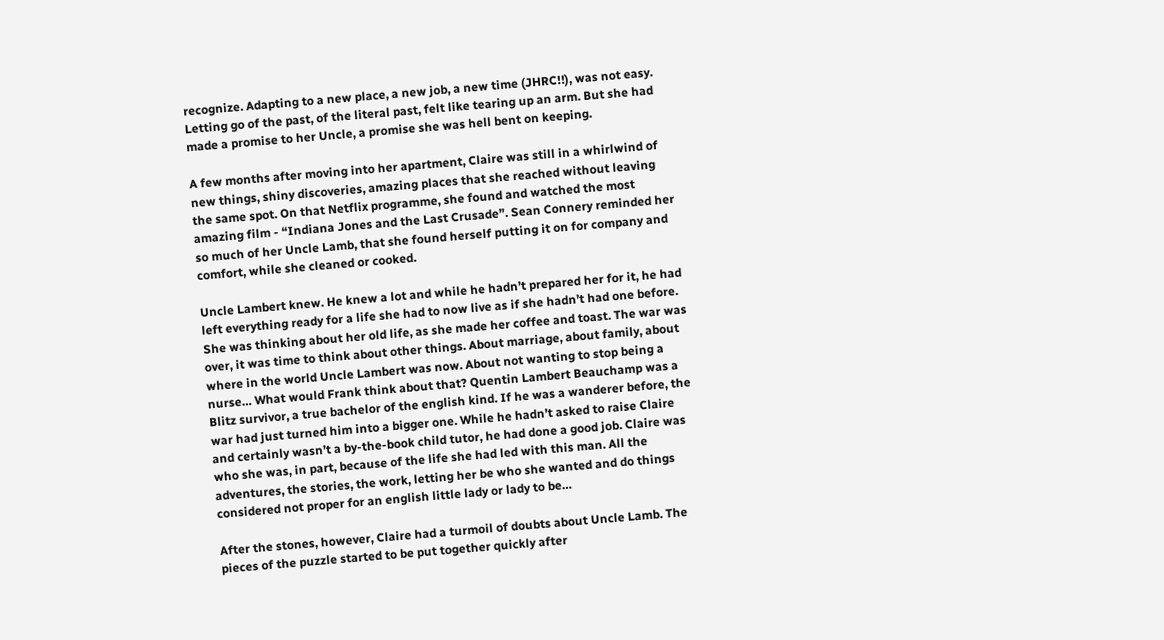recognize. Adapting to a new place, a new job, a new time (JHRC!!), was not easy. Letting go of the past, of the literal past, felt like tearing up an arm. But she had made a promise to her Uncle, a promise she was hell bent on keeping.

A few months after moving into her apartment, Claire was still in a whirlwind of new things, shiny discoveries, amazing places that she reached without leaving the same spot. On that Netflix programme, she found and watched the most amazing film - “Indiana Jones and the Last Crusade”. Sean Connery reminded her so much of her Uncle Lamb, that she found herself putting it on for company and comfort, while she cleaned or cooked.

Uncle Lambert knew. He knew a lot and while he hadn’t prepared her for it, he had left everything ready for a life she had to now live as if she hadn’t had one before. She was thinking about her old life, as she made her coffee and toast. The war was over, it was time to think about other things. About marriage, about family, about where in the world Uncle Lambert was now. About not wanting to stop being a nurse… What would Frank think about that? Quentin Lambert Beauchamp was a Blitz survivor, a true bachelor of the english kind. If he was a wanderer before, the war had just turned him into a bigger one. While he hadn’t asked to raise Claire and certainly wasn’t a by-the-book child tutor, he had done a good job. Claire was who she was, in part, because of the life she had led with this man. All the adventures, the stories, the work, letting her be who she wanted and do things considered not proper for an english little lady or lady to be…

After the stones, however, Claire had a turmoil of doubts about Uncle Lamb. The pieces of the puzzle started to be put together quickly after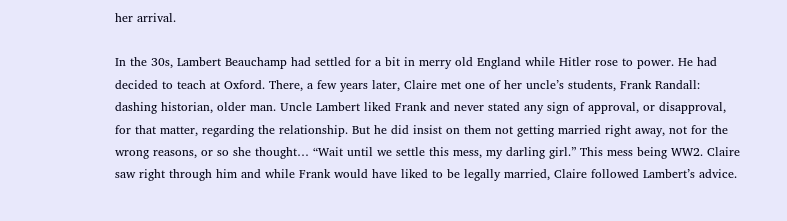her arrival.

In the 30s, Lambert Beauchamp had settled for a bit in merry old England while Hitler rose to power. He had decided to teach at Oxford. There, a few years later, Claire met one of her uncle’s students, Frank Randall: dashing historian, older man. Uncle Lambert liked Frank and never stated any sign of approval, or disapproval, for that matter, regarding the relationship. But he did insist on them not getting married right away, not for the wrong reasons, or so she thought… “Wait until we settle this mess, my darling girl.” This mess being WW2. Claire saw right through him and while Frank would have liked to be legally married, Claire followed Lambert’s advice.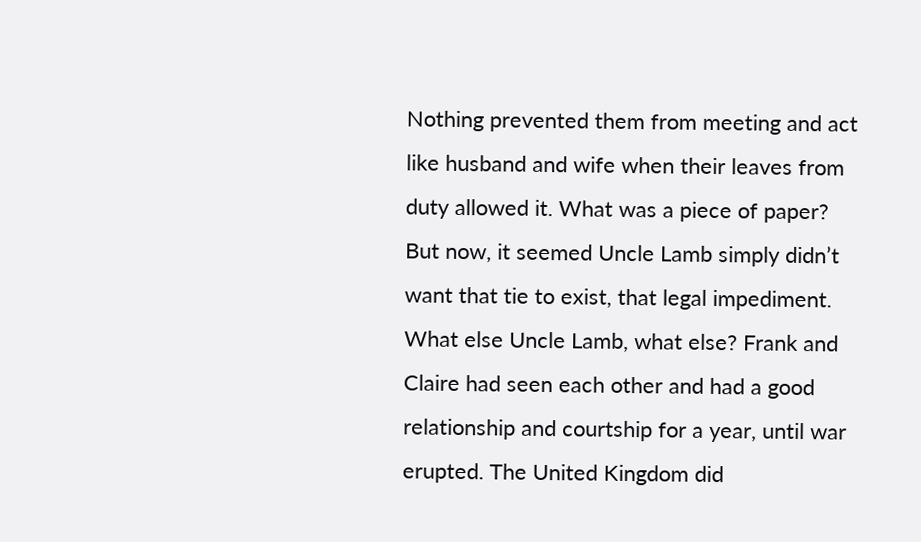Nothing prevented them from meeting and act like husband and wife when their leaves from duty allowed it. What was a piece of paper? But now, it seemed Uncle Lamb simply didn’t want that tie to exist, that legal impediment. What else Uncle Lamb, what else? Frank and Claire had seen each other and had a good relationship and courtship for a year, until war erupted. The United Kingdom did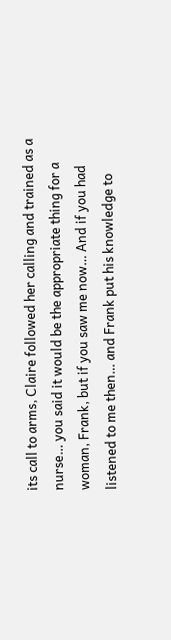its call to arms, Claire followed her calling and trained as a nurse… you said it would be the appropriate thing for a woman, Frank, but if you saw me now… And if you had listened to me then… and Frank put his knowledge to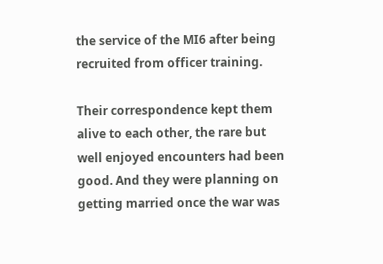the service of the MI6 after being recruited from officer training.

Their correspondence kept them alive to each other, the rare but well enjoyed encounters had been good. And they were planning on getting married once the war was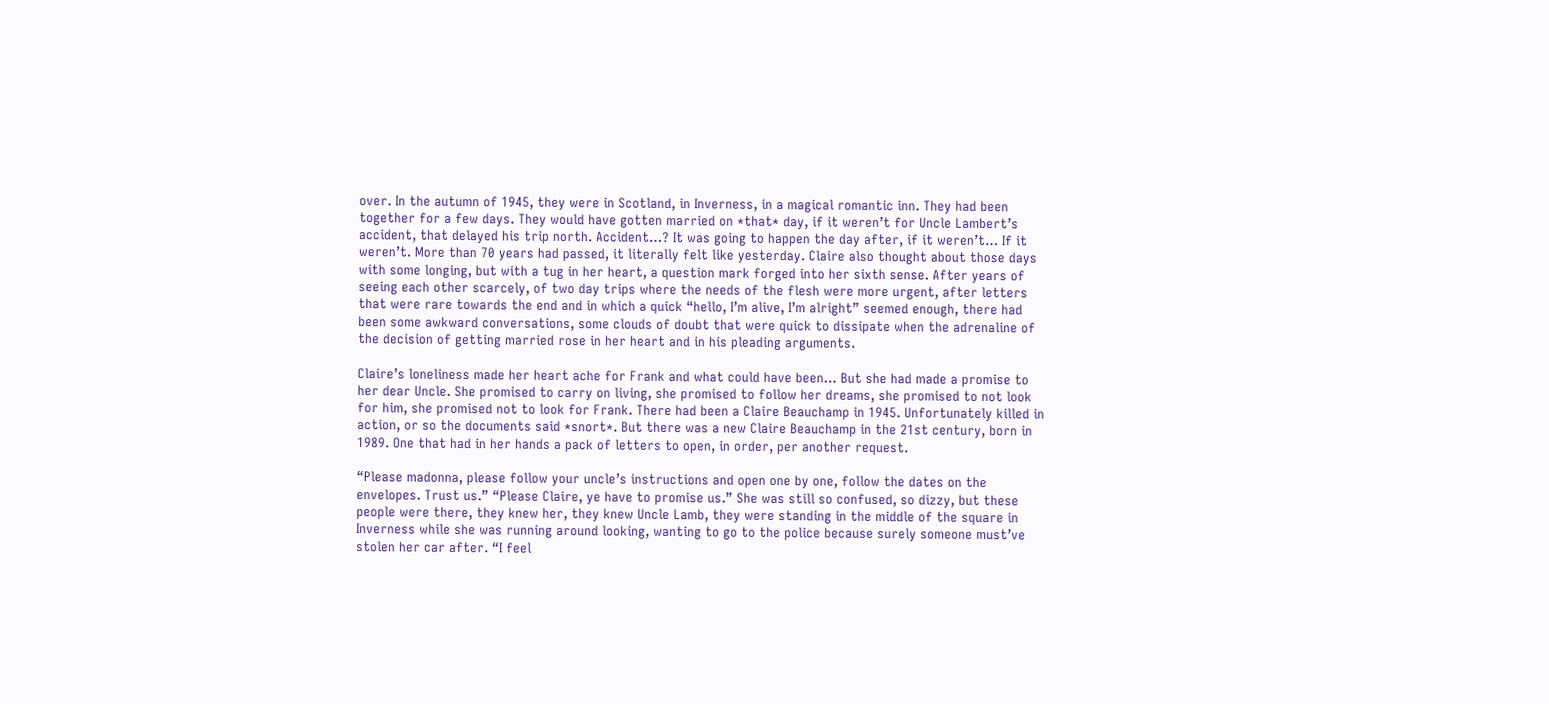over. In the autumn of 1945, they were in Scotland, in Inverness, in a magical romantic inn. They had been together for a few days. They would have gotten married on *that* day, if it weren’t for Uncle Lambert’s accident, that delayed his trip north. Accident…? It was going to happen the day after, if it weren’t… If it weren’t. More than 70 years had passed, it literally felt like yesterday. Claire also thought about those days with some longing, but with a tug in her heart, a question mark forged into her sixth sense. After years of seeing each other scarcely, of two day trips where the needs of the flesh were more urgent, after letters that were rare towards the end and in which a quick “hello, I’m alive, I’m alright” seemed enough, there had been some awkward conversations, some clouds of doubt that were quick to dissipate when the adrenaline of the decision of getting married rose in her heart and in his pleading arguments.

Claire’s loneliness made her heart ache for Frank and what could have been… But she had made a promise to her dear Uncle. She promised to carry on living, she promised to follow her dreams, she promised to not look for him, she promised not to look for Frank. There had been a Claire Beauchamp in 1945. Unfortunately killed in action, or so the documents said *snort*. But there was a new Claire Beauchamp in the 21st century, born in 1989. One that had in her hands a pack of letters to open, in order, per another request.

“Please madonna, please follow your uncle’s instructions and open one by one, follow the dates on the envelopes. Trust us.” “Please Claire, ye have to promise us.” She was still so confused, so dizzy, but these people were there, they knew her, they knew Uncle Lamb, they were standing in the middle of the square in Inverness while she was running around looking, wanting to go to the police because surely someone must’ve stolen her car after. “I feel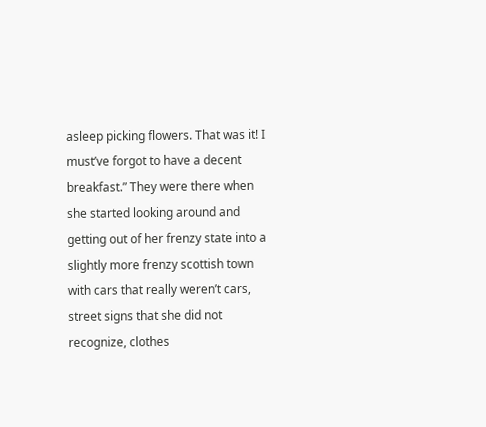asleep picking flowers. That was it! I must’ve forgot to have a decent breakfast.” They were there when she started looking around and getting out of her frenzy state into a slightly more frenzy scottish town with cars that really weren’t cars, street signs that she did not recognize, clothes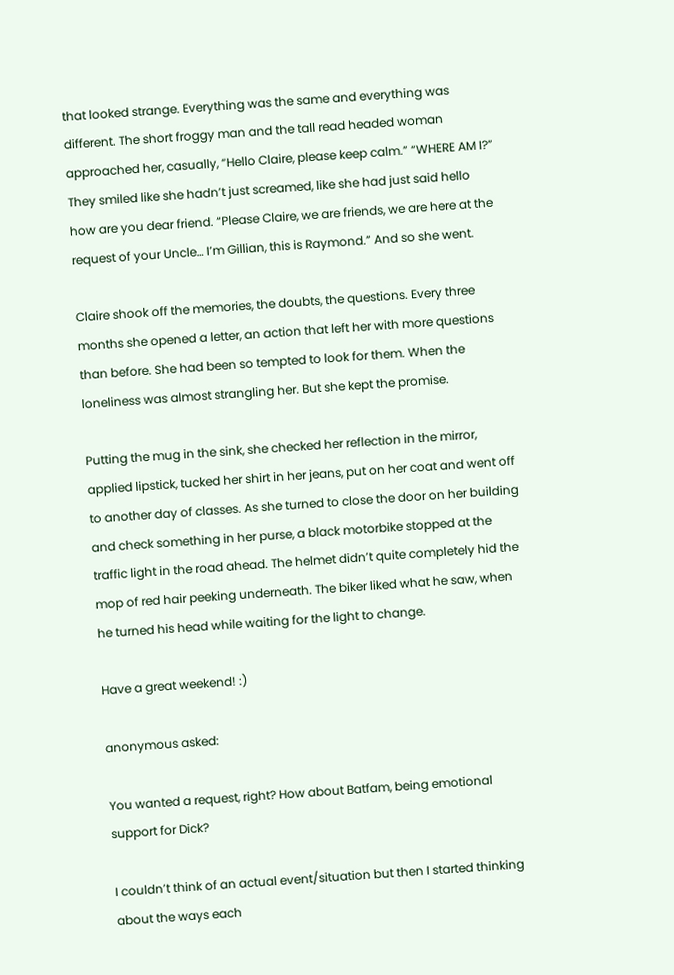that looked strange. Everything was the same and everything was different. The short froggy man and the tall read headed woman approached her, casually, “Hello Claire, please keep calm.” “WHERE AM I?” They smiled like she hadn’t just screamed, like she had just said hello how are you dear friend. “Please Claire, we are friends, we are here at the request of your Uncle… I’m Gillian, this is Raymond.” And so she went.

Claire shook off the memories, the doubts, the questions. Every three months she opened a letter, an action that left her with more questions than before. She had been so tempted to look for them. When the loneliness was almost strangling her. But she kept the promise.

Putting the mug in the sink, she checked her reflection in the mirror, applied lipstick, tucked her shirt in her jeans, put on her coat and went off to another day of classes. As she turned to close the door on her building and check something in her purse, a black motorbike stopped at the traffic light in the road ahead. The helmet didn’t quite completely hid the mop of red hair peeking underneath. The biker liked what he saw, when he turned his head while waiting for the light to change.

Have a great weekend! :)

anonymous asked:

You wanted a request, right? How about Batfam, being emotional support for Dick?

I couldn’t think of an actual event/situation but then I started thinking about the ways each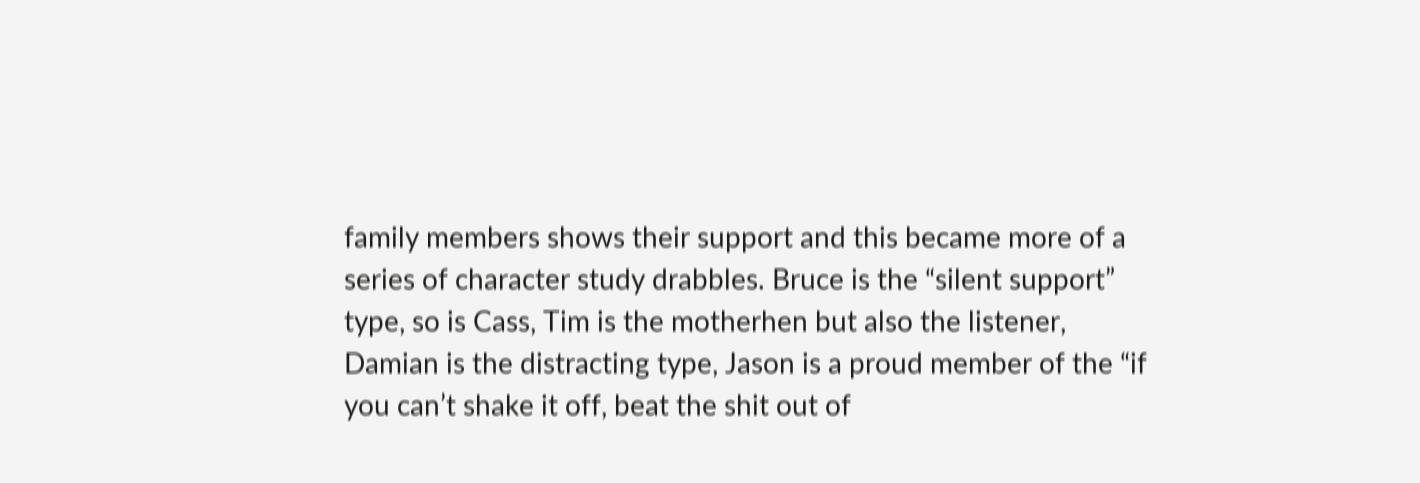family members shows their support and this became more of a series of character study drabbles. Bruce is the “silent support” type, so is Cass, Tim is the motherhen but also the listener, Damian is the distracting type, Jason is a proud member of the “if you can’t shake it off, beat the shit out of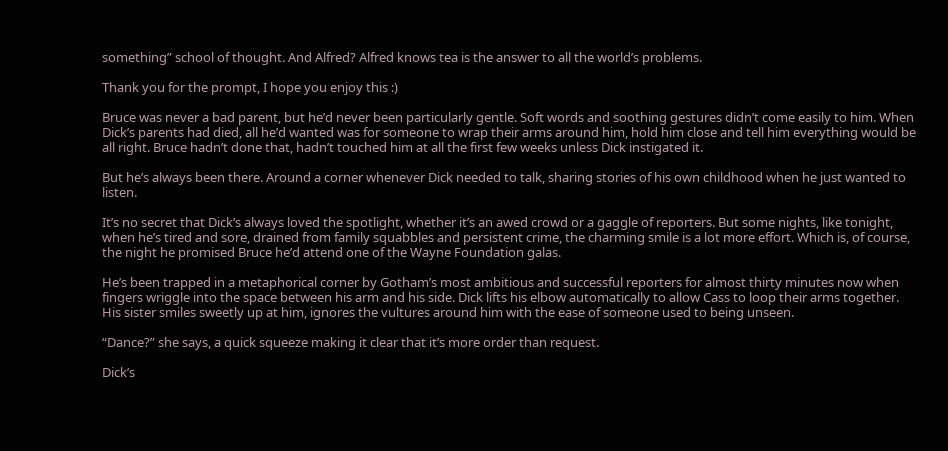something” school of thought. And Alfred? Alfred knows tea is the answer to all the world’s problems.

Thank you for the prompt, I hope you enjoy this :)

Bruce was never a bad parent, but he’d never been particularly gentle. Soft words and soothing gestures didn’t come easily to him. When Dick’s parents had died, all he’d wanted was for someone to wrap their arms around him, hold him close and tell him everything would be all right. Bruce hadn’t done that, hadn’t touched him at all the first few weeks unless Dick instigated it.

But he’s always been there. Around a corner whenever Dick needed to talk, sharing stories of his own childhood when he just wanted to listen.

It’s no secret that Dick’s always loved the spotlight, whether it’s an awed crowd or a gaggle of reporters. But some nights, like tonight, when he’s tired and sore, drained from family squabbles and persistent crime, the charming smile is a lot more effort. Which is, of course, the night he promised Bruce he’d attend one of the Wayne Foundation galas.

He’s been trapped in a metaphorical corner by Gotham’s most ambitious and successful reporters for almost thirty minutes now when fingers wriggle into the space between his arm and his side. Dick lifts his elbow automatically to allow Cass to loop their arms together. His sister smiles sweetly up at him, ignores the vultures around him with the ease of someone used to being unseen.

“Dance?” she says, a quick squeeze making it clear that it’s more order than request.

Dick’s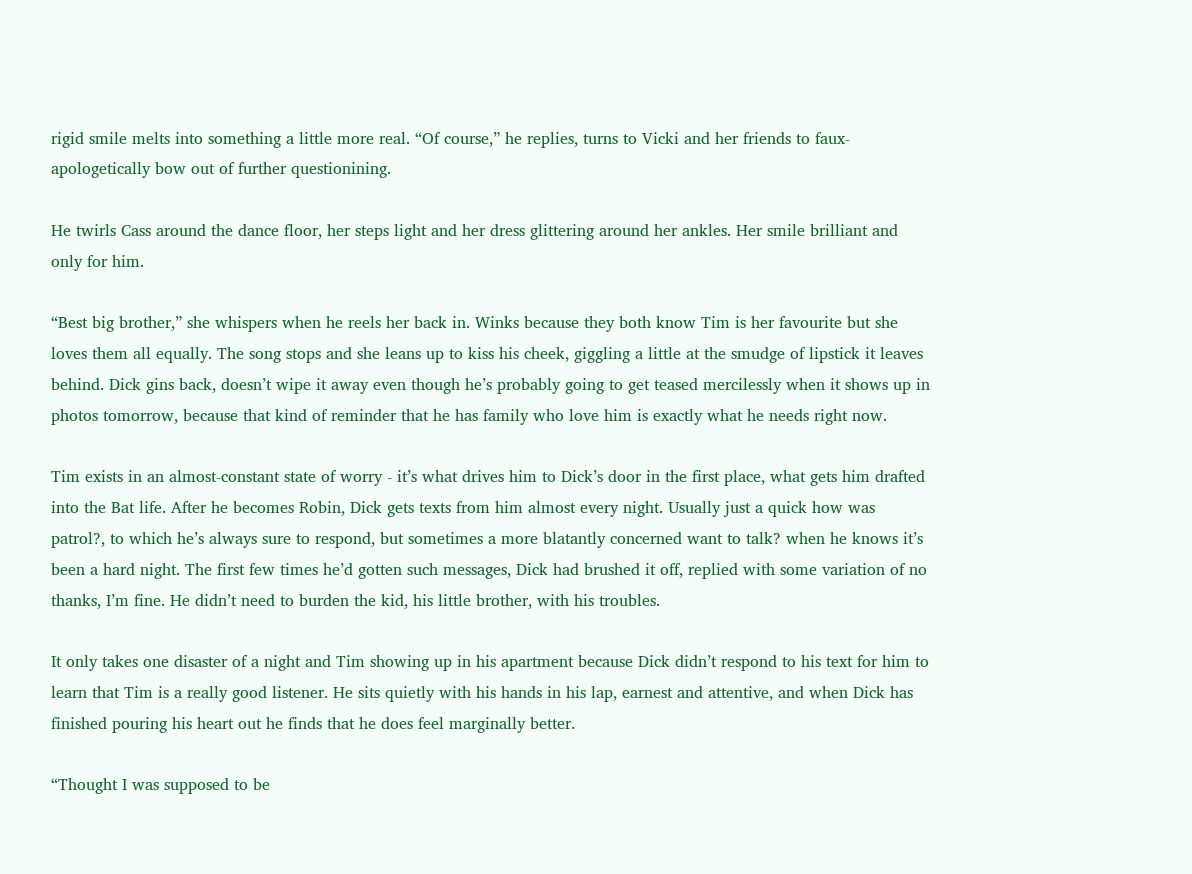rigid smile melts into something a little more real. “Of course,” he replies, turns to Vicki and her friends to faux-apologetically bow out of further questionining.

He twirls Cass around the dance floor, her steps light and her dress glittering around her ankles. Her smile brilliant and only for him.

“Best big brother,” she whispers when he reels her back in. Winks because they both know Tim is her favourite but she loves them all equally. The song stops and she leans up to kiss his cheek, giggling a little at the smudge of lipstick it leaves behind. Dick gins back, doesn’t wipe it away even though he’s probably going to get teased mercilessly when it shows up in photos tomorrow, because that kind of reminder that he has family who love him is exactly what he needs right now.

Tim exists in an almost-constant state of worry - it’s what drives him to Dick’s door in the first place, what gets him drafted into the Bat life. After he becomes Robin, Dick gets texts from him almost every night. Usually just a quick how was patrol?, to which he’s always sure to respond, but sometimes a more blatantly concerned want to talk? when he knows it’s been a hard night. The first few times he’d gotten such messages, Dick had brushed it off, replied with some variation of no thanks, I’m fine. He didn’t need to burden the kid, his little brother, with his troubles.

It only takes one disaster of a night and Tim showing up in his apartment because Dick didn’t respond to his text for him to learn that Tim is a really good listener. He sits quietly with his hands in his lap, earnest and attentive, and when Dick has finished pouring his heart out he finds that he does feel marginally better.

“Thought I was supposed to be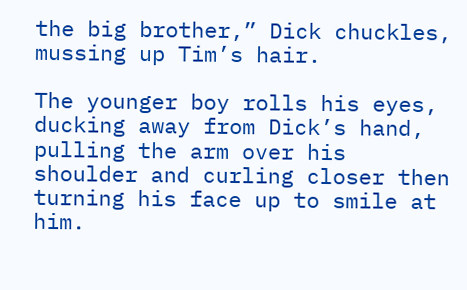the big brother,” Dick chuckles, mussing up Tim’s hair.

The younger boy rolls his eyes, ducking away from Dick’s hand, pulling the arm over his shoulder and curling closer then turning his face up to smile at him.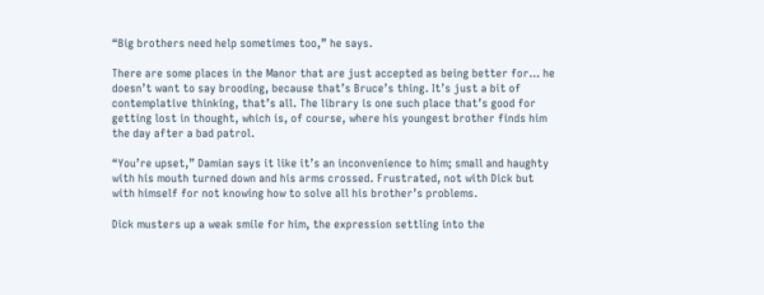“Big brothers need help sometimes too,” he says.

There are some places in the Manor that are just accepted as being better for… he doesn’t want to say brooding, because that’s Bruce’s thing. It’s just a bit of contemplative thinking, that’s all. The library is one such place that’s good for getting lost in thought, which is, of course, where his youngest brother finds him the day after a bad patrol.

“You’re upset,” Damian says it like it’s an inconvenience to him; small and haughty with his mouth turned down and his arms crossed. Frustrated, not with Dick but with himself for not knowing how to solve all his brother’s problems.

Dick musters up a weak smile for him, the expression settling into the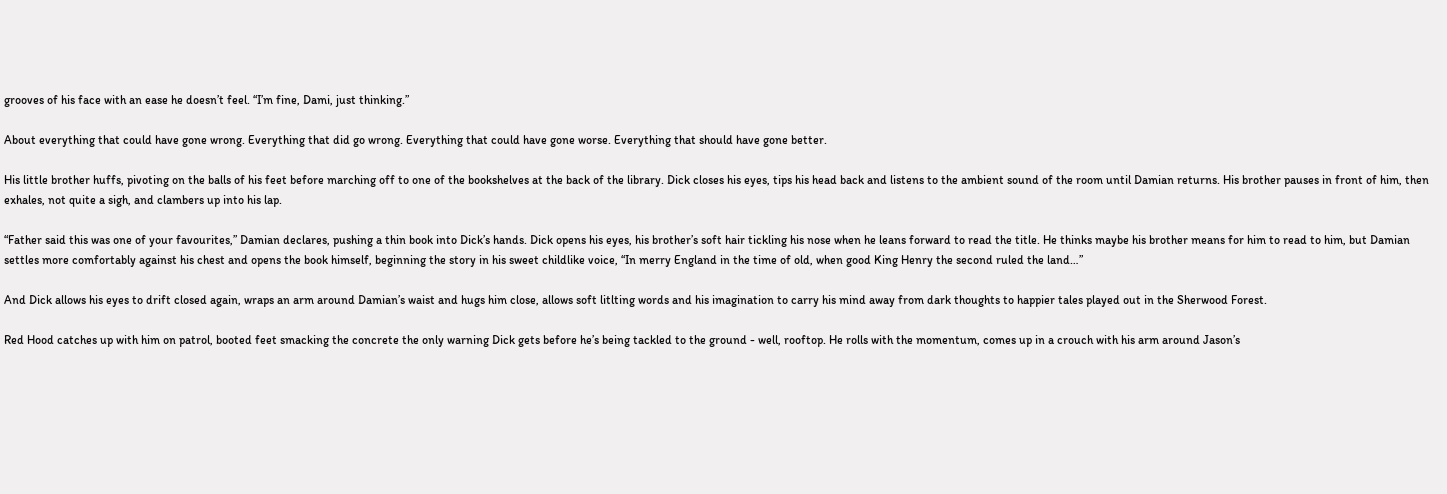grooves of his face with an ease he doesn’t feel. “I’m fine, Dami, just thinking.”

About everything that could have gone wrong. Everything that did go wrong. Everything that could have gone worse. Everything that should have gone better.

His little brother huffs, pivoting on the balls of his feet before marching off to one of the bookshelves at the back of the library. Dick closes his eyes, tips his head back and listens to the ambient sound of the room until Damian returns. His brother pauses in front of him, then exhales, not quite a sigh, and clambers up into his lap.

“Father said this was one of your favourites,” Damian declares, pushing a thin book into Dick’s hands. Dick opens his eyes, his brother’s soft hair tickling his nose when he leans forward to read the title. He thinks maybe his brother means for him to read to him, but Damian settles more comfortably against his chest and opens the book himself, beginning the story in his sweet childlike voice, “In merry England in the time of old, when good King Henry the second ruled the land…”

And Dick allows his eyes to drift closed again, wraps an arm around Damian’s waist and hugs him close, allows soft litlting words and his imagination to carry his mind away from dark thoughts to happier tales played out in the Sherwood Forest.

Red Hood catches up with him on patrol, booted feet smacking the concrete the only warning Dick gets before he’s being tackled to the ground - well, rooftop. He rolls with the momentum, comes up in a crouch with his arm around Jason’s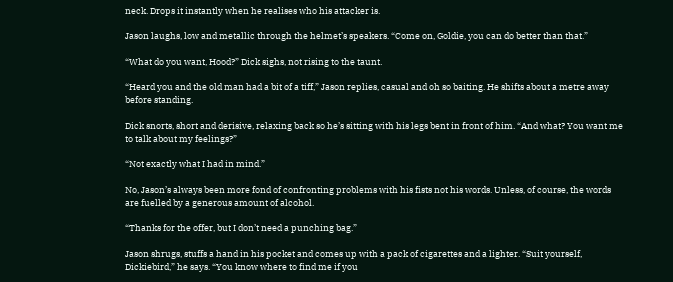neck. Drops it instantly when he realises who his attacker is.

Jason laughs, low and metallic through the helmet’s speakers. “Come on, Goldie, you can do better than that.”

“What do you want, Hood?” Dick sighs, not rising to the taunt.

“Heard you and the old man had a bit of a tiff,” Jason replies, casual and oh so baiting. He shifts about a metre away before standing.

Dick snorts, short and derisive, relaxing back so he’s sitting with his legs bent in front of him. “And what? You want me to talk about my feelings?”

“Not exactly what I had in mind.”

No, Jason’s always been more fond of confronting problems with his fists not his words. Unless, of course, the words are fuelled by a generous amount of alcohol.

“Thanks for the offer, but I don’t need a punching bag.”

Jason shrugs, stuffs a hand in his pocket and comes up with a pack of cigarettes and a lighter. “Suit yourself, Dickiebird,” he says. “You know where to find me if you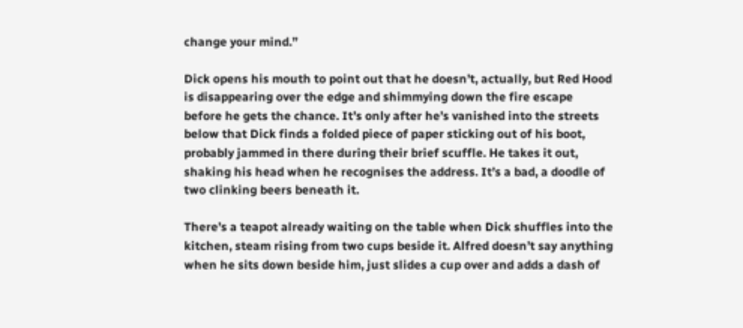change your mind.”

Dick opens his mouth to point out that he doesn’t, actually, but Red Hood is disappearing over the edge and shimmying down the fire escape before he gets the chance. It’s only after he’s vanished into the streets below that Dick finds a folded piece of paper sticking out of his boot, probably jammed in there during their brief scuffle. He takes it out, shaking his head when he recognises the address. It’s a bad, a doodle of two clinking beers beneath it.

There’s a teapot already waiting on the table when Dick shuffles into the kitchen, steam rising from two cups beside it. Alfred doesn’t say anything when he sits down beside him, just slides a cup over and adds a dash of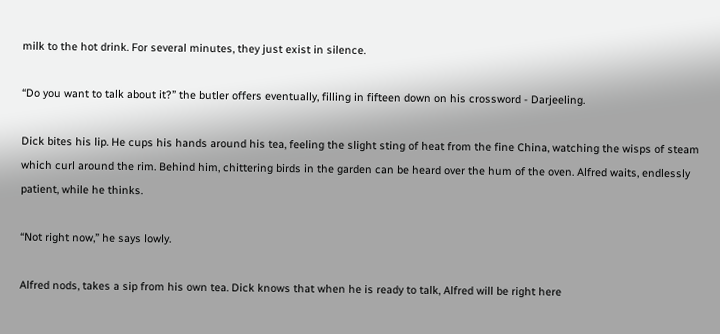milk to the hot drink. For several minutes, they just exist in silence.

“Do you want to talk about it?” the butler offers eventually, filling in fifteen down on his crossword - Darjeeling.

Dick bites his lip. He cups his hands around his tea, feeling the slight sting of heat from the fine China, watching the wisps of steam which curl around the rim. Behind him, chittering birds in the garden can be heard over the hum of the oven. Alfred waits, endlessly patient, while he thinks.

“Not right now,” he says lowly.

Alfred nods, takes a sip from his own tea. Dick knows that when he is ready to talk, Alfred will be right here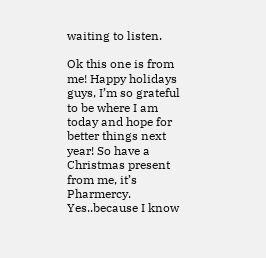waiting to listen.

Ok this one is from me! Happy holidays guys, I’m so grateful to be where I am today and hope for better things next year! So have a Christmas present from me, it’s Pharmercy. Yes..because I know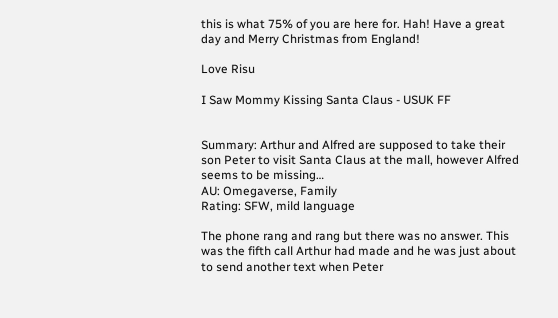this is what 75% of you are here for. Hah! Have a great day and Merry Christmas from England!

Love Risu

I Saw Mommy Kissing Santa Claus - USUK FF


Summary: Arthur and Alfred are supposed to take their son Peter to visit Santa Claus at the mall, however Alfred seems to be missing…
AU: Omegaverse, Family
Rating: SFW, mild language

The phone rang and rang but there was no answer. This was the fifth call Arthur had made and he was just about to send another text when Peter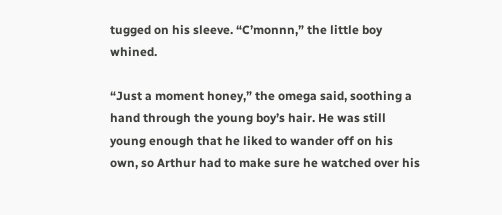tugged on his sleeve. “C’monnn,” the little boy whined.

“Just a moment honey,” the omega said, soothing a hand through the young boy’s hair. He was still young enough that he liked to wander off on his own, so Arthur had to make sure he watched over his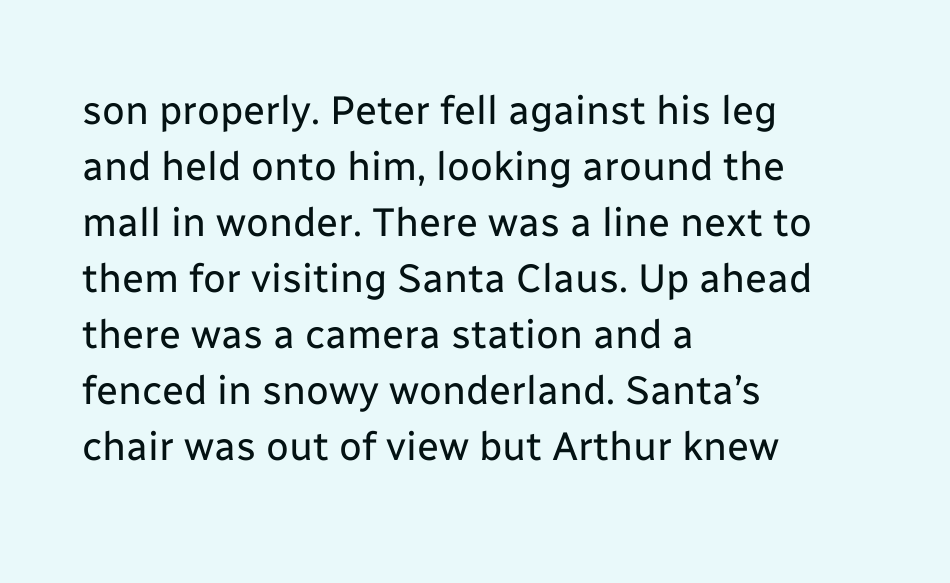son properly. Peter fell against his leg and held onto him, looking around the mall in wonder. There was a line next to them for visiting Santa Claus. Up ahead there was a camera station and a fenced in snowy wonderland. Santa’s chair was out of view but Arthur knew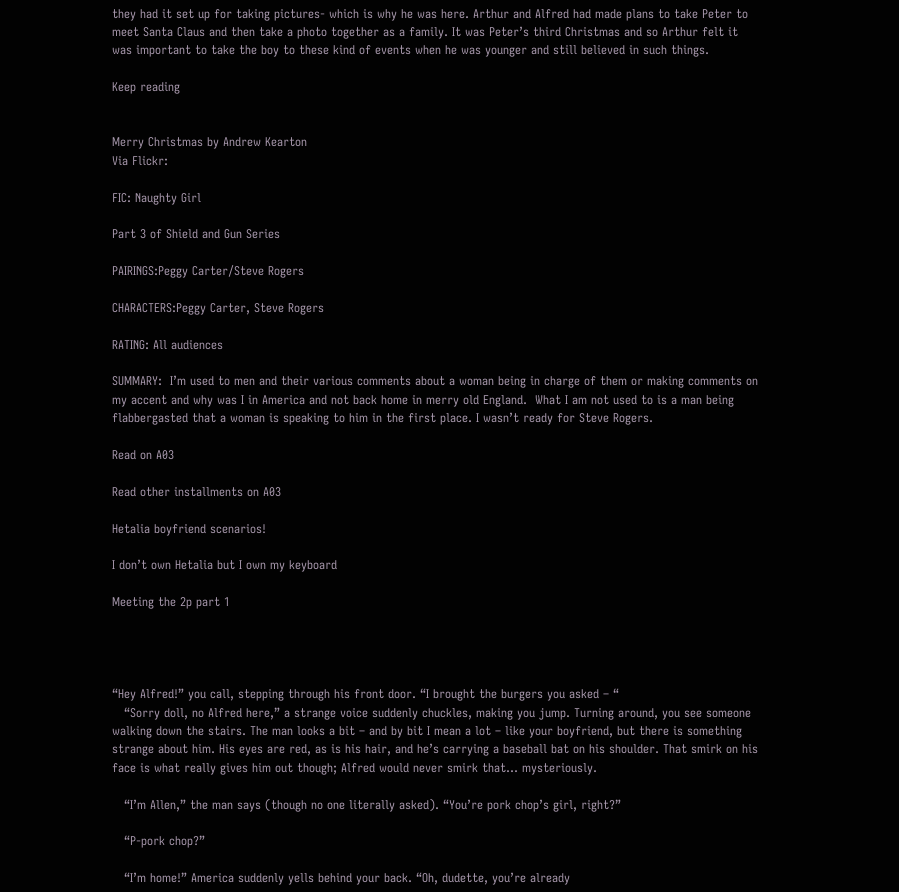they had it set up for taking pictures- which is why he was here. Arthur and Alfred had made plans to take Peter to meet Santa Claus and then take a photo together as a family. It was Peter’s third Christmas and so Arthur felt it was important to take the boy to these kind of events when he was younger and still believed in such things.

Keep reading


Merry Christmas by Andrew Kearton
Via Flickr:

FIC: Naughty Girl

Part 3 of Shield and Gun Series

PAIRINGS:Peggy Carter/Steve Rogers

CHARACTERS:Peggy Carter, Steve Rogers

RATING: All audiences

SUMMARY:  I’m used to men and their various comments about a woman being in charge of them or making comments on my accent and why was I in America and not back home in merry old England.  What I am not used to is a man being flabbergasted that a woman is speaking to him in the first place. I wasn’t ready for Steve Rogers.

Read on A03

Read other installments on A03

Hetalia boyfriend scenarios!

I don’t own Hetalia but I own my keyboard

Meeting the 2p part 1




“Hey Alfred!” you call, stepping through his front door. “I brought the burgers you asked – “
   “Sorry doll, no Alfred here,” a strange voice suddenly chuckles, making you jump. Turning around, you see someone walking down the stairs. The man looks a bit – and by bit I mean a lot – like your boyfriend, but there is something strange about him. His eyes are red, as is his hair, and he’s carrying a baseball bat on his shoulder. That smirk on his face is what really gives him out though; Alfred would never smirk that… mysteriously.

   “I’m Allen,” the man says (though no one literally asked). “You’re pork chop’s girl, right?”

   “P-pork chop?”

   “I’m home!” America suddenly yells behind your back. “Oh, dudette, you’re already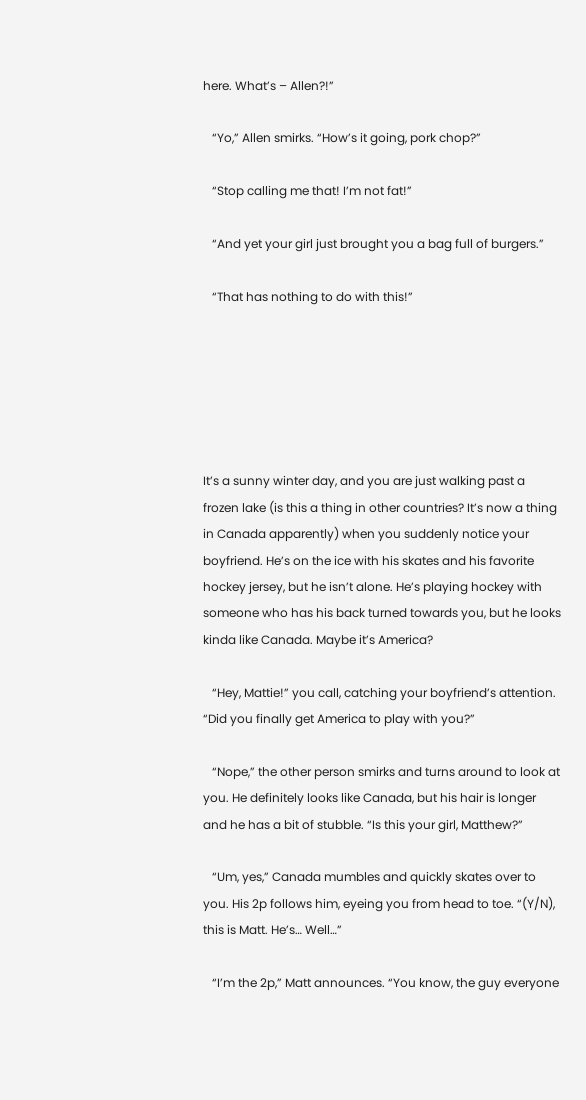here. What’s – Allen?!”

   “Yo,” Allen smirks. “How’s it going, pork chop?”

   “Stop calling me that! I’m not fat!”

   “And yet your girl just brought you a bag full of burgers.”

   “That has nothing to do with this!”






It’s a sunny winter day, and you are just walking past a frozen lake (is this a thing in other countries? It’s now a thing in Canada apparently) when you suddenly notice your boyfriend. He’s on the ice with his skates and his favorite hockey jersey, but he isn’t alone. He’s playing hockey with someone who has his back turned towards you, but he looks kinda like Canada. Maybe it’s America?

   “Hey, Mattie!” you call, catching your boyfriend’s attention. “Did you finally get America to play with you?”

   “Nope,” the other person smirks and turns around to look at you. He definitely looks like Canada, but his hair is longer and he has a bit of stubble. “Is this your girl, Matthew?”

   “Um, yes,” Canada mumbles and quickly skates over to you. His 2p follows him, eyeing you from head to toe. “(Y/N), this is Matt. He’s… Well…”

   “I’m the 2p,” Matt announces. “You know, the guy everyone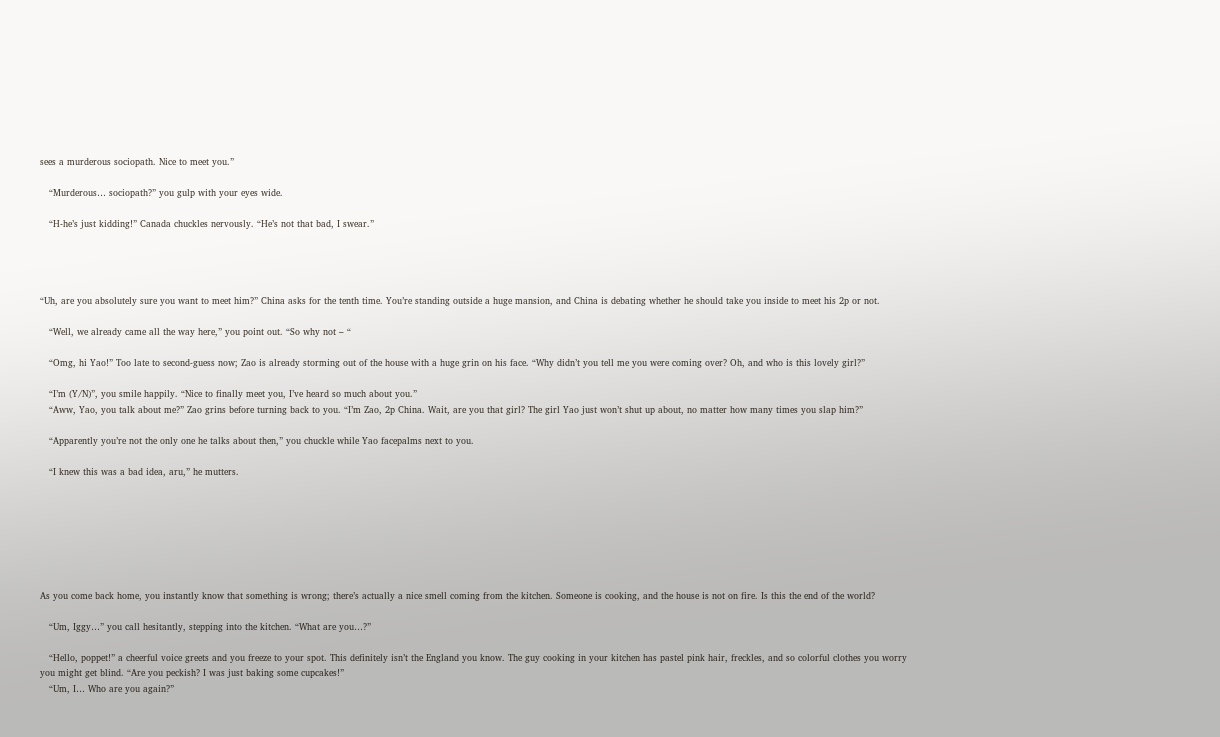sees a murderous sociopath. Nice to meet you.”

   “Murderous… sociopath?” you gulp with your eyes wide.

   “H-he’s just kidding!” Canada chuckles nervously. “He’s not that bad, I swear.”




“Uh, are you absolutely sure you want to meet him?” China asks for the tenth time. You’re standing outside a huge mansion, and China is debating whether he should take you inside to meet his 2p or not.

   “Well, we already came all the way here,” you point out. “So why not – “

   “Omg, hi Yao!” Too late to second-guess now; Zao is already storming out of the house with a huge grin on his face. “Why didn’t you tell me you were coming over? Oh, and who is this lovely girl?”

   “I’m (Y/N)”, you smile happily. “Nice to finally meet you, I’ve heard so much about you.”
   “Aww, Yao, you talk about me?” Zao grins before turning back to you. “I’m Zao, 2p China. Wait, are you that girl? The girl Yao just won’t shut up about, no matter how many times you slap him?”

   “Apparently you’re not the only one he talks about then,” you chuckle while Yao facepalms next to you.

   “I knew this was a bad idea, aru,” he mutters.







As you come back home, you instantly know that something is wrong; there’s actually a nice smell coming from the kitchen. Someone is cooking, and the house is not on fire. Is this the end of the world?

   “Um, Iggy…” you call hesitantly, stepping into the kitchen. “What are you…?”

   “Hello, poppet!” a cheerful voice greets and you freeze to your spot. This definitely isn’t the England you know. The guy cooking in your kitchen has pastel pink hair, freckles, and so colorful clothes you worry you might get blind. “Are you peckish? I was just baking some cupcakes!”
   “Um, I… Who are you again?”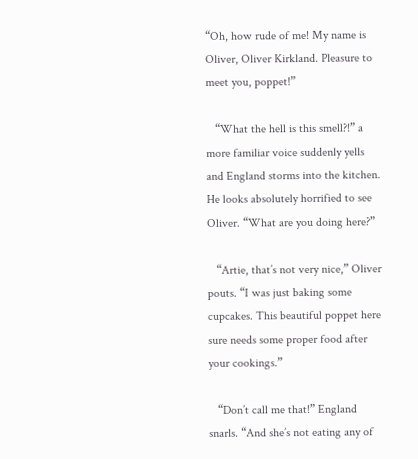“Oh, how rude of me! My name is Oliver, Oliver Kirkland. Pleasure to meet you, poppet!”

   “What the hell is this smell?!” a more familiar voice suddenly yells and England storms into the kitchen. He looks absolutely horrified to see Oliver. “What are you doing here?”

   “Artie, that’s not very nice,” Oliver pouts. “I was just baking some cupcakes. This beautiful poppet here sure needs some proper food after your cookings.”

   “Don’t call me that!” England snarls. “And she’s not eating any of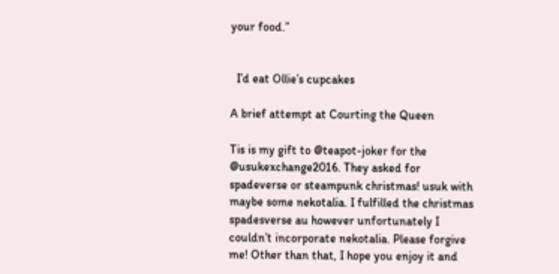your food.”


  I’d eat Ollie’s cupcakes

A brief attempt at Courting the Queen

Tis is my gift to @teapot-joker for the @usukexchange2016. They asked for spadeverse or steampunk christmas! usuk with maybe some nekotalia. I fulfilled the christmas spadesverse au however unfortunately I couldn’t incorporate nekotalia. Please forgive me! Other than that, I hope you enjoy it and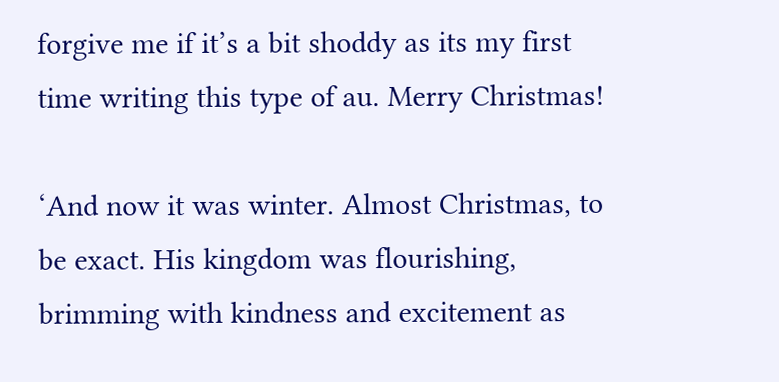forgive me if it’s a bit shoddy as its my first time writing this type of au. Merry Christmas!

‘And now it was winter. Almost Christmas, to be exact. His kingdom was flourishing, brimming with kindness and excitement as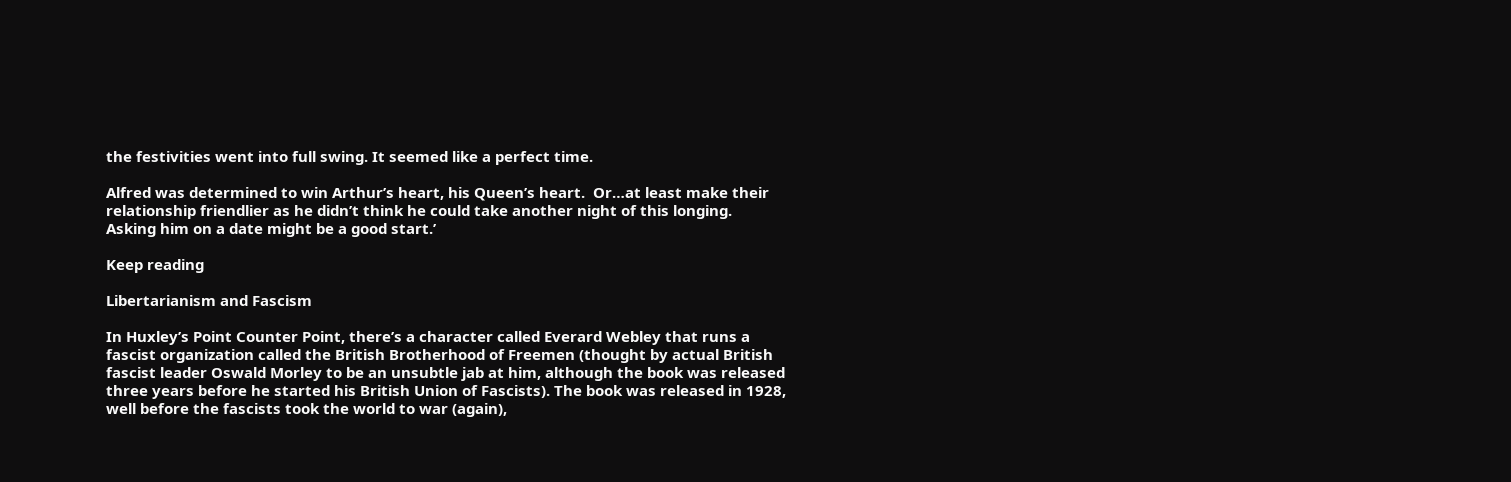the festivities went into full swing. It seemed like a perfect time.

Alfred was determined to win Arthur’s heart, his Queen’s heart.  Or…at least make their relationship friendlier as he didn’t think he could take another night of this longing.  Asking him on a date might be a good start.’

Keep reading

Libertarianism and Fascism

In Huxley’s Point Counter Point, there’s a character called Everard Webley that runs a fascist organization called the British Brotherhood of Freemen (thought by actual British fascist leader Oswald Morley to be an unsubtle jab at him, although the book was released three years before he started his British Union of Fascists). The book was released in 1928, well before the fascists took the world to war (again),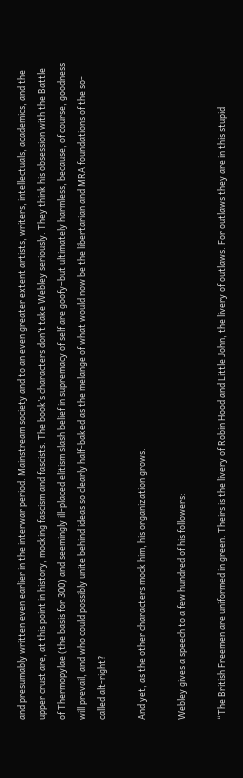and presumably written even earlier in the interwar period. Mainstream society and to an even greater extent artists, writers, intellectuals, academics, and the upper crust are, at this point in history, mocking fascism and fascists. The book’s characters don’t take Webley seriously. They think his obsession with the Battle of Thermopylae (the basis for 300) and seemingly ill-placed elitism slash belief in supremacy of self are goofy–but ultimately harmless, because, of course, goodness will prevail, and who could possibly unite behind ideas so clearly half-baked as the melange of what would now be the libertarian and MRA foundations of the so-called alt-right?

And yet, as the other characters mock him, his organization grows.

Webley gives a speech to a few hundred of his followers:

“The British Freemen are uniformed in green. Theirs is the livery of Robin Hood and Little John, the livery of outlaws. For outlaws they are in this stupid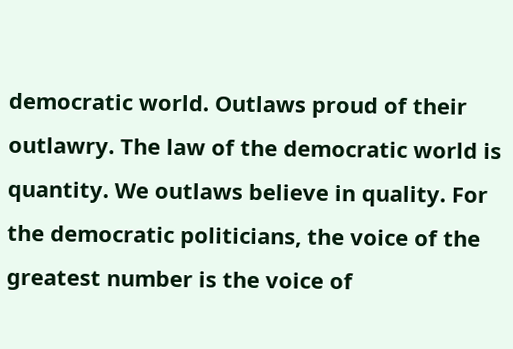democratic world. Outlaws proud of their outlawry. The law of the democratic world is quantity. We outlaws believe in quality. For the democratic politicians, the voice of the greatest number is the voice of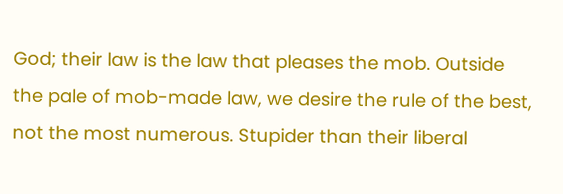God; their law is the law that pleases the mob. Outside the pale of mob-made law, we desire the rule of the best, not the most numerous. Stupider than their liberal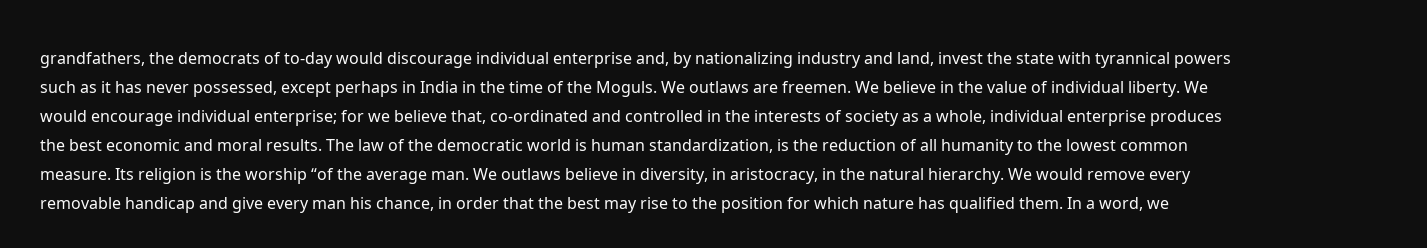grandfathers, the democrats of to-day would discourage individual enterprise and, by nationalizing industry and land, invest the state with tyrannical powers such as it has never possessed, except perhaps in India in the time of the Moguls. We outlaws are freemen. We believe in the value of individual liberty. We would encourage individual enterprise; for we believe that, co-ordinated and controlled in the interests of society as a whole, individual enterprise produces the best economic and moral results. The law of the democratic world is human standardization, is the reduction of all humanity to the lowest common measure. Its religion is the worship “of the average man. We outlaws believe in diversity, in aristocracy, in the natural hierarchy. We would remove every removable handicap and give every man his chance, in order that the best may rise to the position for which nature has qualified them. In a word, we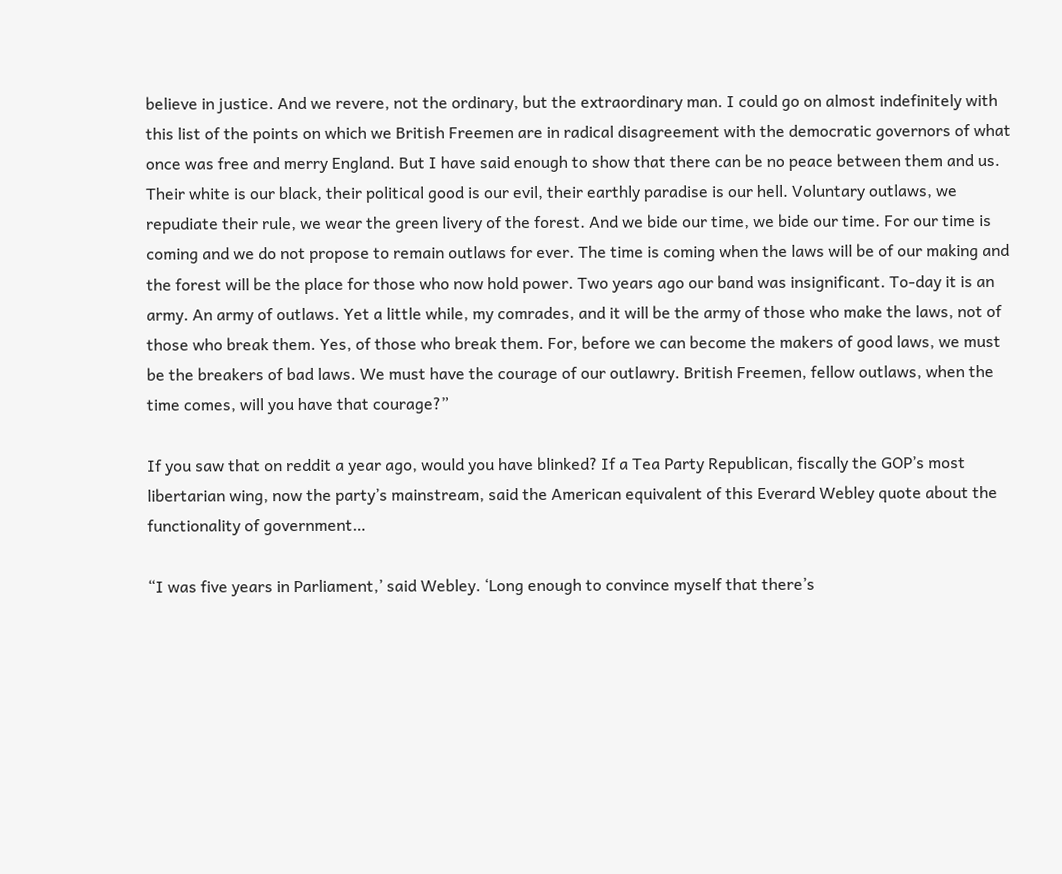believe in justice. And we revere, not the ordinary, but the extraordinary man. I could go on almost indefinitely with this list of the points on which we British Freemen are in radical disagreement with the democratic governors of what once was free and merry England. But I have said enough to show that there can be no peace between them and us. Their white is our black, their political good is our evil, their earthly paradise is our hell. Voluntary outlaws, we repudiate their rule, we wear the green livery of the forest. And we bide our time, we bide our time. For our time is coming and we do not propose to remain outlaws for ever. The time is coming when the laws will be of our making and the forest will be the place for those who now hold power. Two years ago our band was insignificant. To-day it is an army. An army of outlaws. Yet a little while, my comrades, and it will be the army of those who make the laws, not of those who break them. Yes, of those who break them. For, before we can become the makers of good laws, we must be the breakers of bad laws. We must have the courage of our outlawry. British Freemen, fellow outlaws, when the time comes, will you have that courage?”

If you saw that on reddit a year ago, would you have blinked? If a Tea Party Republican, fiscally the GOP’s most libertarian wing, now the party’s mainstream, said the American equivalent of this Everard Webley quote about the functionality of government…

“I was five years in Parliament,’ said Webley. ‘Long enough to convince myself that there’s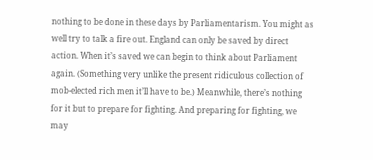nothing to be done in these days by Parliamentarism. You might as well try to talk a fire out. England can only be saved by direct action. When it’s saved we can begin to think about Parliament again. (Something very unlike the present ridiculous collection of mob-elected rich men it’ll have to be.) Meanwhile, there’s nothing for it but to prepare for fighting. And preparing for fighting, we may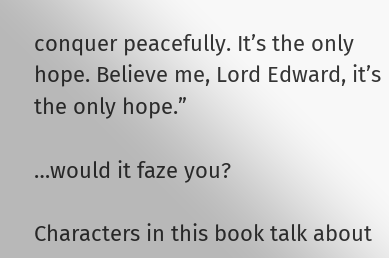conquer peacefully. It’s the only hope. Believe me, Lord Edward, it’s the only hope.”

…would it faze you?

Characters in this book talk about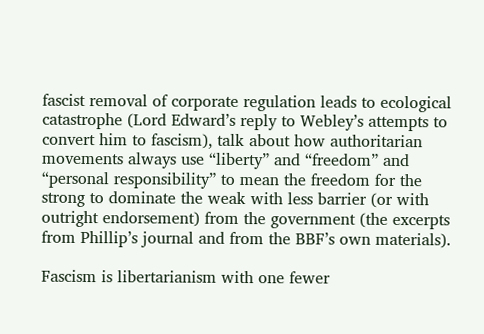fascist removal of corporate regulation leads to ecological catastrophe (Lord Edward’s reply to Webley’s attempts to convert him to fascism), talk about how authoritarian movements always use “liberty” and “freedom” and “personal responsibility” to mean the freedom for the strong to dominate the weak with less barrier (or with outright endorsement) from the government (the excerpts from Phillip’s journal and from the BBF’s own materials).

Fascism is libertarianism with one fewer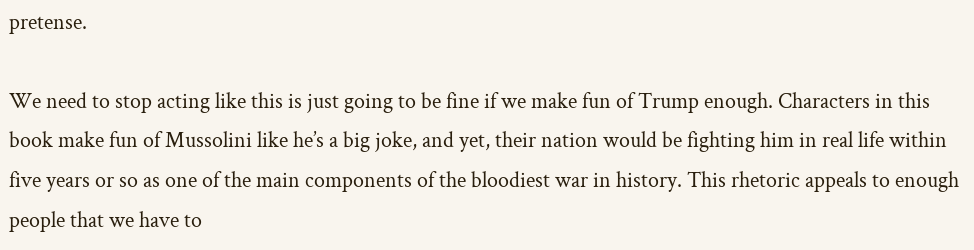pretense.

We need to stop acting like this is just going to be fine if we make fun of Trump enough. Characters in this book make fun of Mussolini like he’s a big joke, and yet, their nation would be fighting him in real life within five years or so as one of the main components of the bloodiest war in history. This rhetoric appeals to enough people that we have to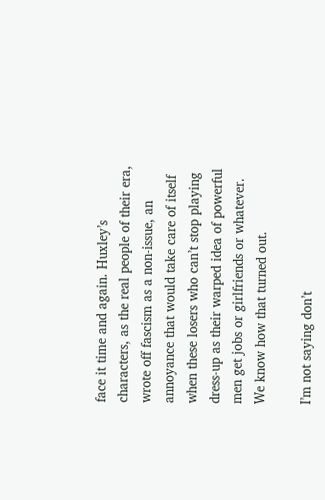face it time and again. Huxley’s characters, as the real people of their era, wrote off fascism as a non-issue, an annoyance that would take care of itself when these losers who can’t stop playing dress-up as their warped idea of powerful men get jobs or girlfriends or whatever. We know how that turned out.

I’m not saying don’t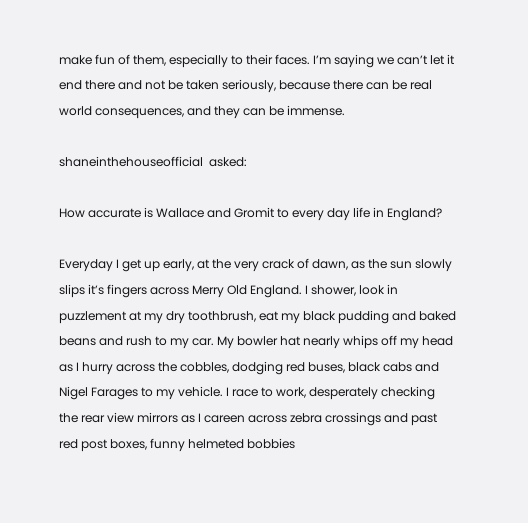make fun of them, especially to their faces. I’m saying we can’t let it end there and not be taken seriously, because there can be real world consequences, and they can be immense.

shaneinthehouseofficial  asked:

How accurate is Wallace and Gromit to every day life in England?

Everyday I get up early, at the very crack of dawn, as the sun slowly slips it’s fingers across Merry Old England. I shower, look in puzzlement at my dry toothbrush, eat my black pudding and baked beans and rush to my car. My bowler hat nearly whips off my head as I hurry across the cobbles, dodging red buses, black cabs and Nigel Farages to my vehicle. I race to work, desperately checking the rear view mirrors as I careen across zebra crossings and past red post boxes, funny helmeted bobbies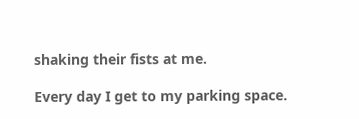shaking their fists at me.

Every day I get to my parking space.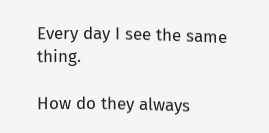Every day I see the same thing.

How do they always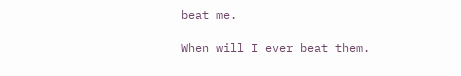beat me.

When will I ever beat them.